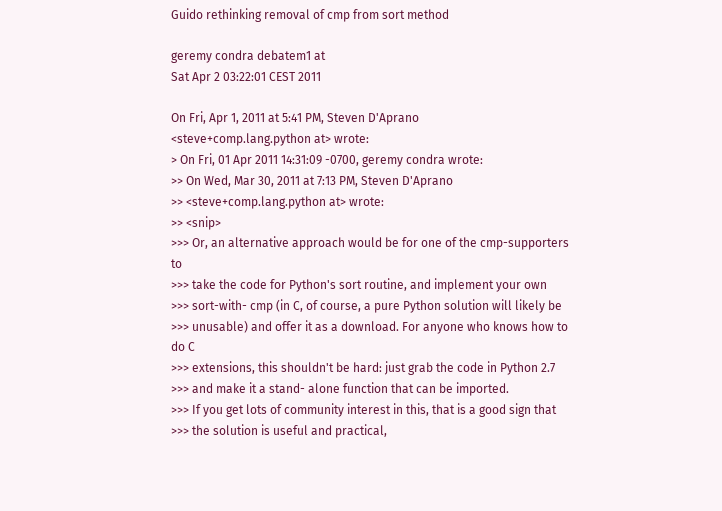Guido rethinking removal of cmp from sort method

geremy condra debatem1 at
Sat Apr 2 03:22:01 CEST 2011

On Fri, Apr 1, 2011 at 5:41 PM, Steven D'Aprano
<steve+comp.lang.python at> wrote:
> On Fri, 01 Apr 2011 14:31:09 -0700, geremy condra wrote:
>> On Wed, Mar 30, 2011 at 7:13 PM, Steven D'Aprano
>> <steve+comp.lang.python at> wrote:
>> <snip>
>>> Or, an alternative approach would be for one of the cmp-supporters to
>>> take the code for Python's sort routine, and implement your own
>>> sort-with- cmp (in C, of course, a pure Python solution will likely be
>>> unusable) and offer it as a download. For anyone who knows how to do C
>>> extensions, this shouldn't be hard: just grab the code in Python 2.7
>>> and make it a stand- alone function that can be imported.
>>> If you get lots of community interest in this, that is a good sign that
>>> the solution is useful and practical,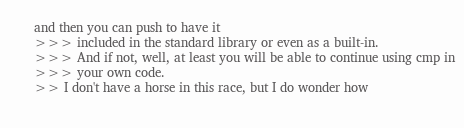and then you can push to have it
>>> included in the standard library or even as a built-in.
>>> And if not, well, at least you will be able to continue using cmp in
>>> your own code.
>> I don't have a horse in this race, but I do wonder how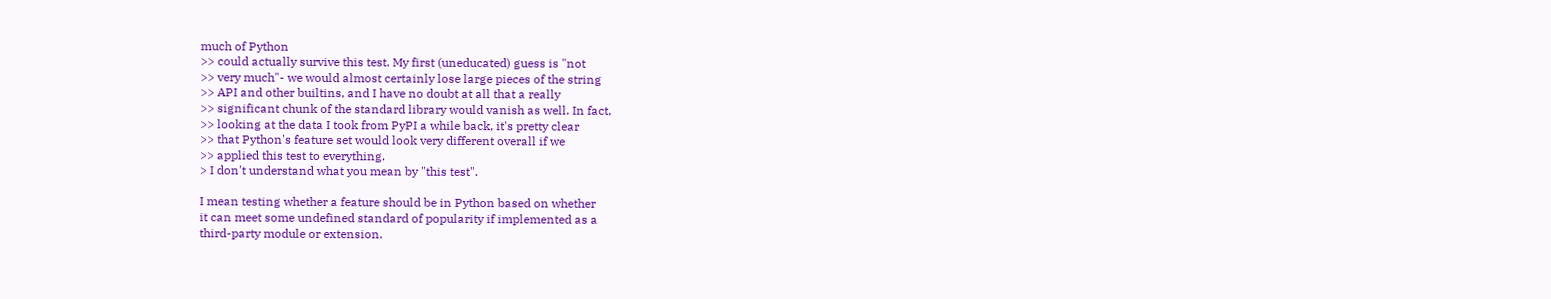much of Python
>> could actually survive this test. My first (uneducated) guess is "not
>> very much"- we would almost certainly lose large pieces of the string
>> API and other builtins, and I have no doubt at all that a really
>> significant chunk of the standard library would vanish as well. In fact,
>> looking at the data I took from PyPI a while back, it's pretty clear
>> that Python's feature set would look very different overall if we
>> applied this test to everything.
> I don't understand what you mean by "this test".

I mean testing whether a feature should be in Python based on whether
it can meet some undefined standard of popularity if implemented as a
third-party module or extension.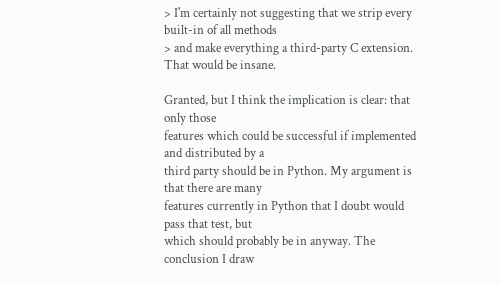> I'm certainly not suggesting that we strip every built-in of all methods
> and make everything a third-party C extension. That would be insane.

Granted, but I think the implication is clear: that only those
features which could be successful if implemented and distributed by a
third party should be in Python. My argument is that there are many
features currently in Python that I doubt would pass that test, but
which should probably be in anyway. The conclusion I draw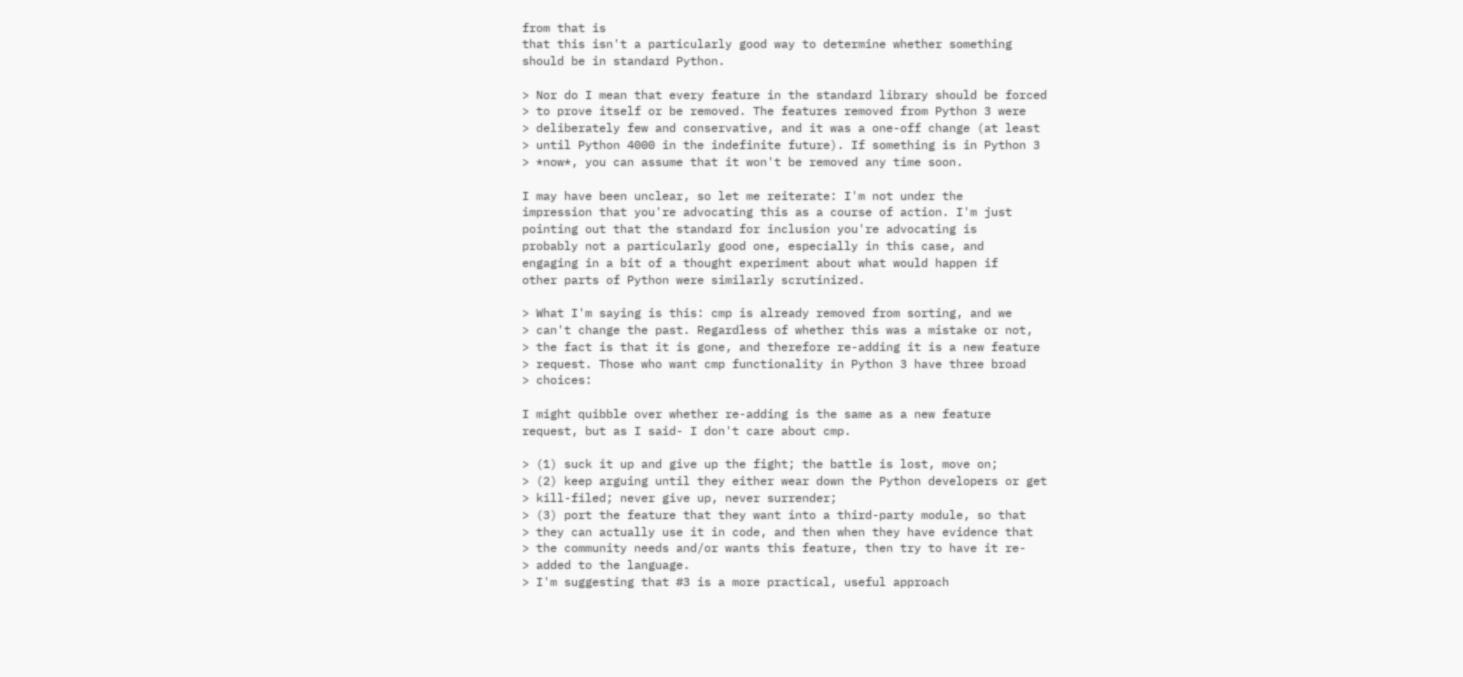from that is
that this isn't a particularly good way to determine whether something
should be in standard Python.

> Nor do I mean that every feature in the standard library should be forced
> to prove itself or be removed. The features removed from Python 3 were
> deliberately few and conservative, and it was a one-off change (at least
> until Python 4000 in the indefinite future). If something is in Python 3
> *now*, you can assume that it won't be removed any time soon.

I may have been unclear, so let me reiterate: I'm not under the
impression that you're advocating this as a course of action. I'm just
pointing out that the standard for inclusion you're advocating is
probably not a particularly good one, especially in this case, and
engaging in a bit of a thought experiment about what would happen if
other parts of Python were similarly scrutinized.

> What I'm saying is this: cmp is already removed from sorting, and we
> can't change the past. Regardless of whether this was a mistake or not,
> the fact is that it is gone, and therefore re-adding it is a new feature
> request. Those who want cmp functionality in Python 3 have three broad
> choices:

I might quibble over whether re-adding is the same as a new feature
request, but as I said- I don't care about cmp.

> (1) suck it up and give up the fight; the battle is lost, move on;
> (2) keep arguing until they either wear down the Python developers or get
> kill-filed; never give up, never surrender;
> (3) port the feature that they want into a third-party module, so that
> they can actually use it in code, and then when they have evidence that
> the community needs and/or wants this feature, then try to have it re-
> added to the language.
> I'm suggesting that #3 is a more practical, useful approach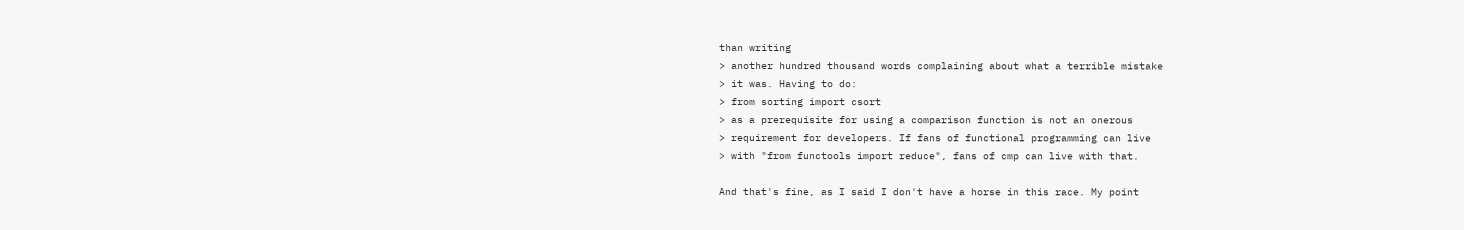than writing
> another hundred thousand words complaining about what a terrible mistake
> it was. Having to do:
> from sorting import csort
> as a prerequisite for using a comparison function is not an onerous
> requirement for developers. If fans of functional programming can live
> with "from functools import reduce", fans of cmp can live with that.

And that's fine, as I said I don't have a horse in this race. My point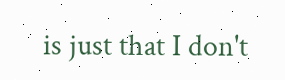is just that I don't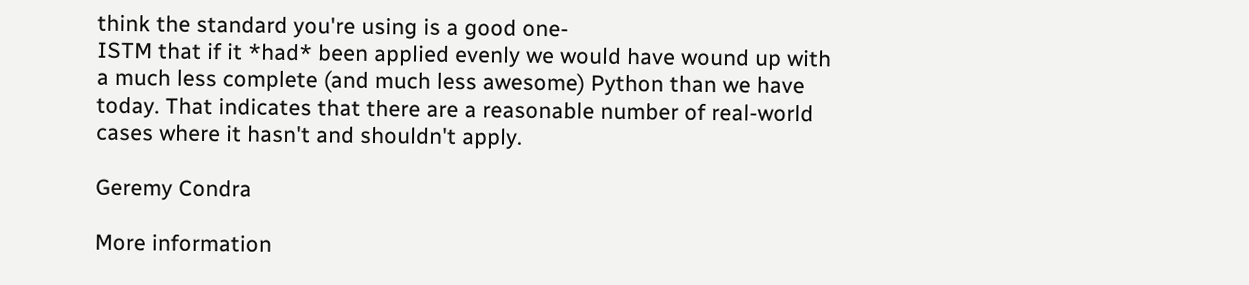think the standard you're using is a good one-
ISTM that if it *had* been applied evenly we would have wound up with
a much less complete (and much less awesome) Python than we have
today. That indicates that there are a reasonable number of real-world
cases where it hasn't and shouldn't apply.

Geremy Condra

More information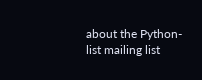about the Python-list mailing list